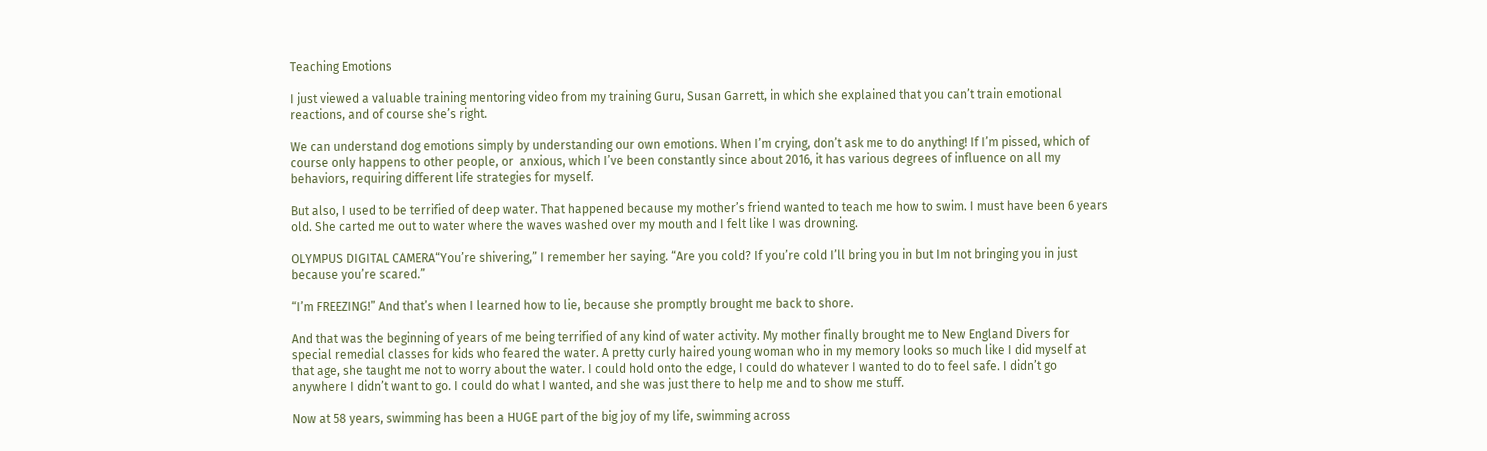Teaching Emotions

I just viewed a valuable training mentoring video from my training Guru, Susan Garrett, in which she explained that you can’t train emotional reactions, and of course she’s right.

We can understand dog emotions simply by understanding our own emotions. When I’m crying, don’t ask me to do anything! If I’m pissed, which of course only happens to other people, or  anxious, which I’ve been constantly since about 2016, it has various degrees of influence on all my behaviors, requiring different life strategies for myself.

But also, I used to be terrified of deep water. That happened because my mother’s friend wanted to teach me how to swim. I must have been 6 years old. She carted me out to water where the waves washed over my mouth and I felt like I was drowning.

OLYMPUS DIGITAL CAMERA“You’re shivering,” I remember her saying. “Are you cold? If you’re cold I’ll bring you in but Im not bringing you in just because you’re scared.”

“I’m FREEZING!” And that’s when I learned how to lie, because she promptly brought me back to shore.

And that was the beginning of years of me being terrified of any kind of water activity. My mother finally brought me to New England Divers for special remedial classes for kids who feared the water. A pretty curly haired young woman who in my memory looks so much like I did myself at that age, she taught me not to worry about the water. I could hold onto the edge, I could do whatever I wanted to do to feel safe. I didn’t go anywhere I didn’t want to go. I could do what I wanted, and she was just there to help me and to show me stuff.

Now at 58 years, swimming has been a HUGE part of the big joy of my life, swimming across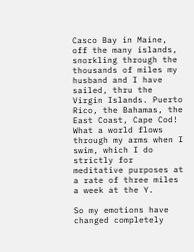Casco Bay in Maine, off the many islands, snorkling through the thousands of miles my husband and I have sailed, thru the Virgin Islands. Puerto Rico, the Bahamas, the East Coast, Cape Cod! What a world flows through my arms when I swim, which I do strictly for meditative purposes at a rate of three miles a week at the Y.

So my emotions have changed completely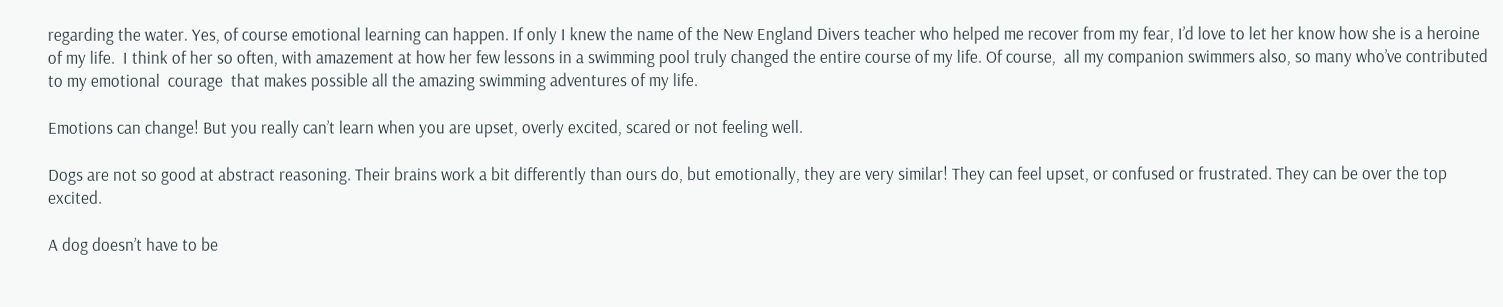regarding the water. Yes, of course emotional learning can happen. If only I knew the name of the New England Divers teacher who helped me recover from my fear, I’d love to let her know how she is a heroine of my life.  I think of her so often, with amazement at how her few lessons in a swimming pool truly changed the entire course of my life. Of course,  all my companion swimmers also, so many who’ve contributed to my emotional  courage  that makes possible all the amazing swimming adventures of my life.

Emotions can change! But you really can’t learn when you are upset, overly excited, scared or not feeling well.

Dogs are not so good at abstract reasoning. Their brains work a bit differently than ours do, but emotionally, they are very similar! They can feel upset, or confused or frustrated. They can be over the top excited.

A dog doesn’t have to be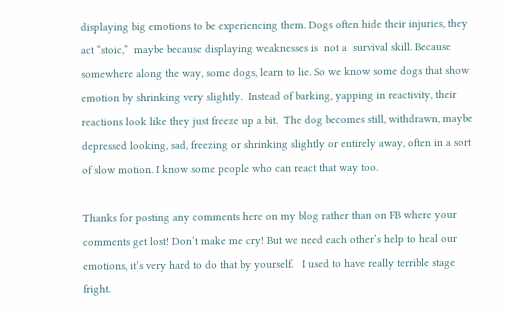displaying big emotions to be experiencing them. Dogs often hide their injuries, they act “stoic,”  maybe because displaying weaknesses is  not a  survival skill. Because somewhere along the way, some dogs, learn to lie. So we know some dogs that show emotion by shrinking very slightly.  Instead of barking, yapping in reactivity, their reactions look like they just freeze up a bit.  The dog becomes still, withdrawn, maybe depressed looking, sad, freezing or shrinking slightly or entirely away, often in a sort of slow motion. I know some people who can react that way too.

Thanks for posting any comments here on my blog rather than on FB where your comments get lost! Don’t make me cry! But we need each other’s help to heal our emotions, it’s very hard to do that by yourself.   I used to have really terrible stage fright.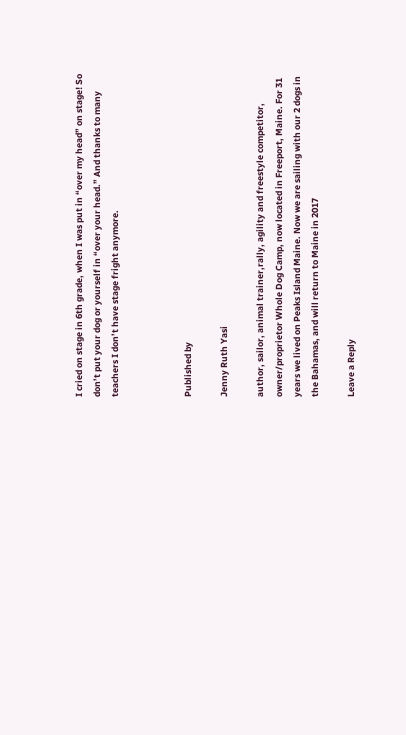I cried on stage in 6th grade, when I was put in “over my head” on stage! So don’t put your dog or yourself in “over your head.” And thanks to many teachers I don’t have stage fright anymore.



Published by

Jenny Ruth Yasi

author, sailor, animal trainer,rally, agility and freestyle competitor, owner/proprietor Whole Dog Camp, now located in Freeport, Maine. For 31 years we lived on Peaks Island Maine. Now we are sailing with our 2 dogs in the Bahamas, and will return to Maine in 2017

Leave a Reply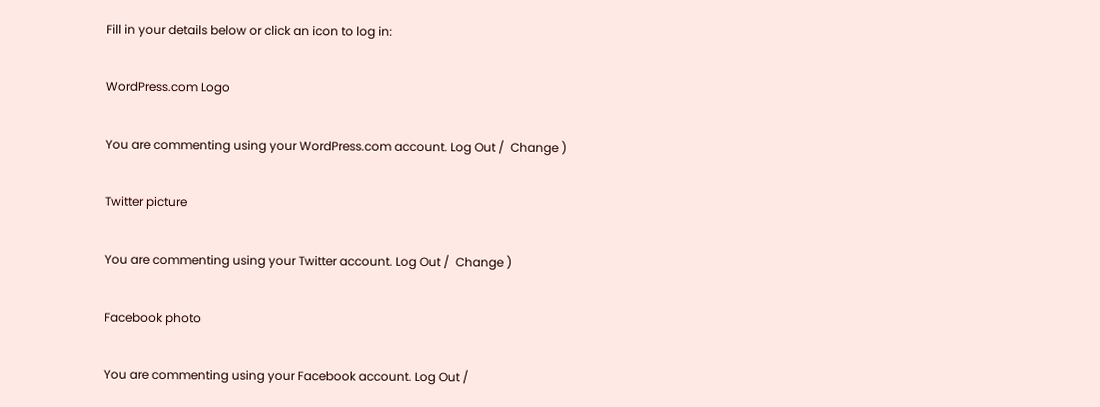Fill in your details below or click an icon to log in:

WordPress.com Logo

You are commenting using your WordPress.com account. Log Out /  Change )

Twitter picture

You are commenting using your Twitter account. Log Out /  Change )

Facebook photo

You are commenting using your Facebook account. Log Out /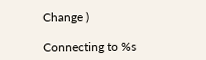Change )

Connecting to %s